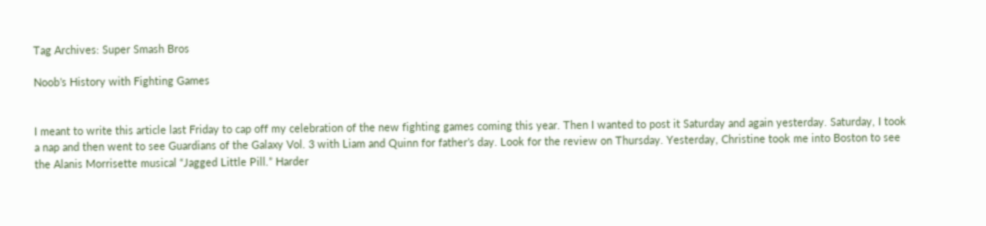Tag Archives: Super Smash Bros

Noob’s History with Fighting Games


I meant to write this article last Friday to cap off my celebration of the new fighting games coming this year. Then I wanted to post it Saturday and again yesterday. Saturday, I took a nap and then went to see Guardians of the Galaxy Vol. 3 with Liam and Quinn for father’s day. Look for the review on Thursday. Yesterday, Christine took me into Boston to see the Alanis Morrisette musical “Jagged Little Pill.” Harder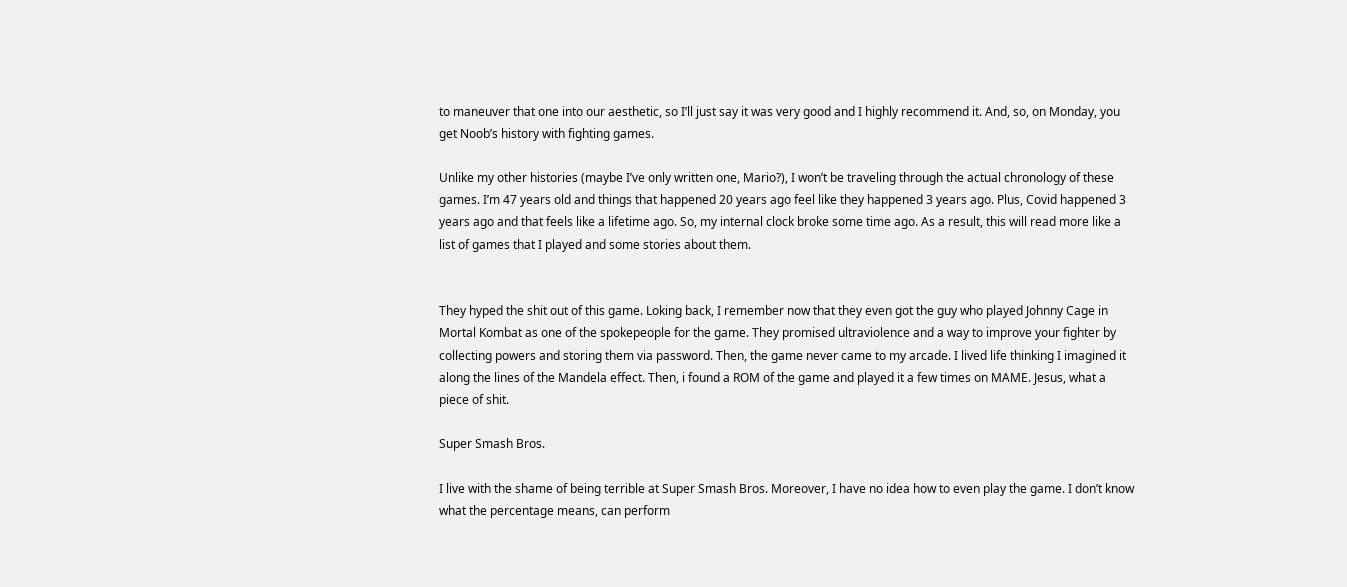to maneuver that one into our aesthetic, so I’ll just say it was very good and I highly recommend it. And, so, on Monday, you get Noob’s history with fighting games.

Unlike my other histories (maybe I’ve only written one, Mario?), I won’t be traveling through the actual chronology of these games. I’m 47 years old and things that happened 20 years ago feel like they happened 3 years ago. Plus, Covid happened 3 years ago and that feels like a lifetime ago. So, my internal clock broke some time ago. As a result, this will read more like a list of games that I played and some stories about them.


They hyped the shit out of this game. Loking back, I remember now that they even got the guy who played Johnny Cage in Mortal Kombat as one of the spokepeople for the game. They promised ultraviolence and a way to improve your fighter by collecting powers and storing them via password. Then, the game never came to my arcade. I lived life thinking I imagined it along the lines of the Mandela effect. Then, i found a ROM of the game and played it a few times on MAME. Jesus, what a piece of shit.

Super Smash Bros.

I live with the shame of being terrible at Super Smash Bros. Moreover, I have no idea how to even play the game. I don’t know what the percentage means, can perform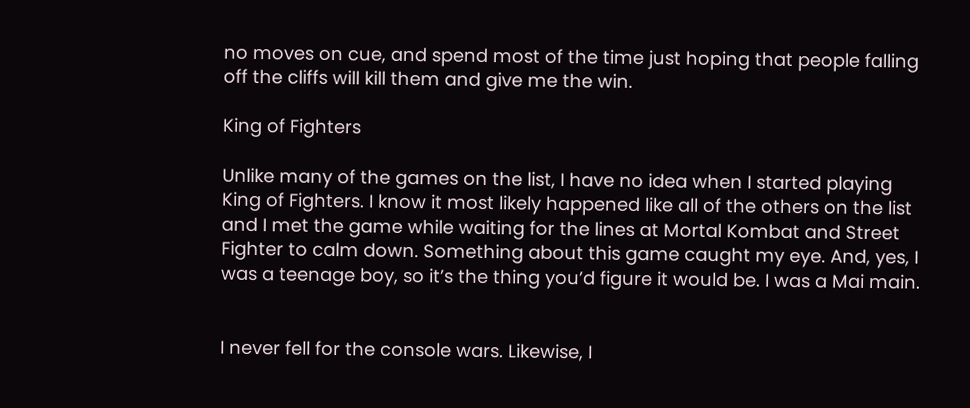no moves on cue, and spend most of the time just hoping that people falling off the cliffs will kill them and give me the win.

King of Fighters

Unlike many of the games on the list, I have no idea when I started playing King of Fighters. I know it most likely happened like all of the others on the list and I met the game while waiting for the lines at Mortal Kombat and Street Fighter to calm down. Something about this game caught my eye. And, yes, I was a teenage boy, so it’s the thing you’d figure it would be. I was a Mai main.


I never fell for the console wars. Likewise, I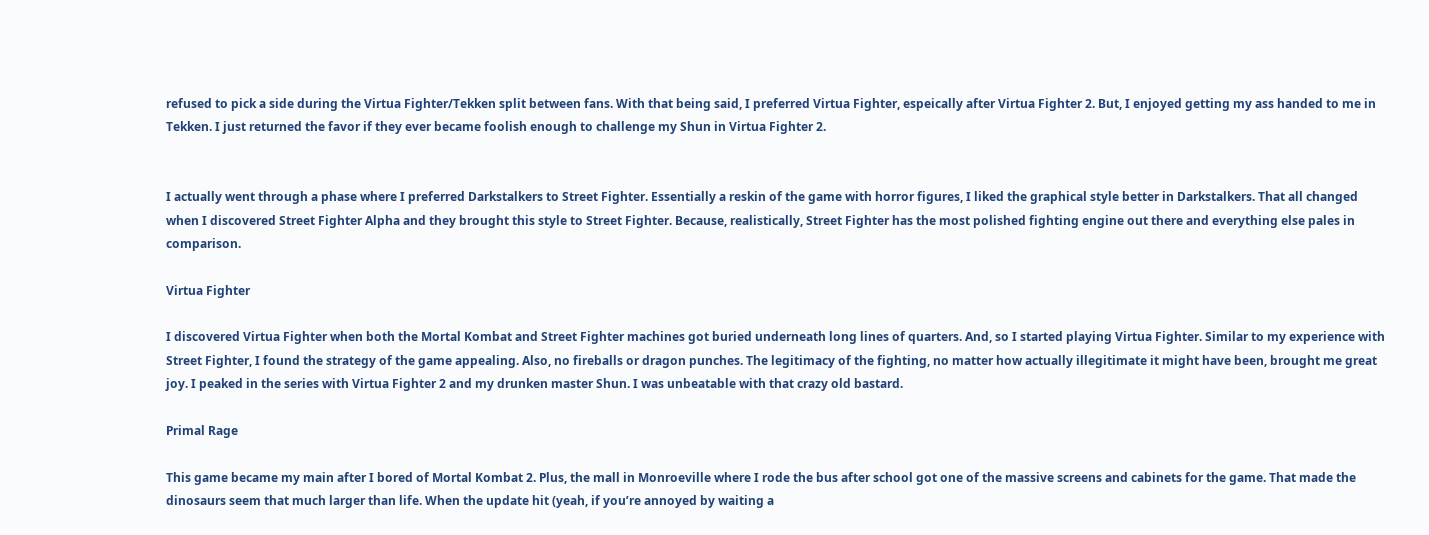refused to pick a side during the Virtua Fighter/Tekken split between fans. With that being said, I preferred Virtua Fighter, espeically after Virtua Fighter 2. But, I enjoyed getting my ass handed to me in Tekken. I just returned the favor if they ever became foolish enough to challenge my Shun in Virtua Fighter 2.


I actually went through a phase where I preferred Darkstalkers to Street Fighter. Essentially a reskin of the game with horror figures, I liked the graphical style better in Darkstalkers. That all changed when I discovered Street Fighter Alpha and they brought this style to Street Fighter. Because, realistically, Street Fighter has the most polished fighting engine out there and everything else pales in comparison.

Virtua Fighter

I discovered Virtua Fighter when both the Mortal Kombat and Street Fighter machines got buried underneath long lines of quarters. And, so I started playing Virtua Fighter. Similar to my experience with Street Fighter, I found the strategy of the game appealing. Also, no fireballs or dragon punches. The legitimacy of the fighting, no matter how actually illegitimate it might have been, brought me great joy. I peaked in the series with Virtua Fighter 2 and my drunken master Shun. I was unbeatable with that crazy old bastard.

Primal Rage

This game became my main after I bored of Mortal Kombat 2. Plus, the mall in Monroeville where I rode the bus after school got one of the massive screens and cabinets for the game. That made the dinosaurs seem that much larger than life. When the update hit (yeah, if you’re annoyed by waiting a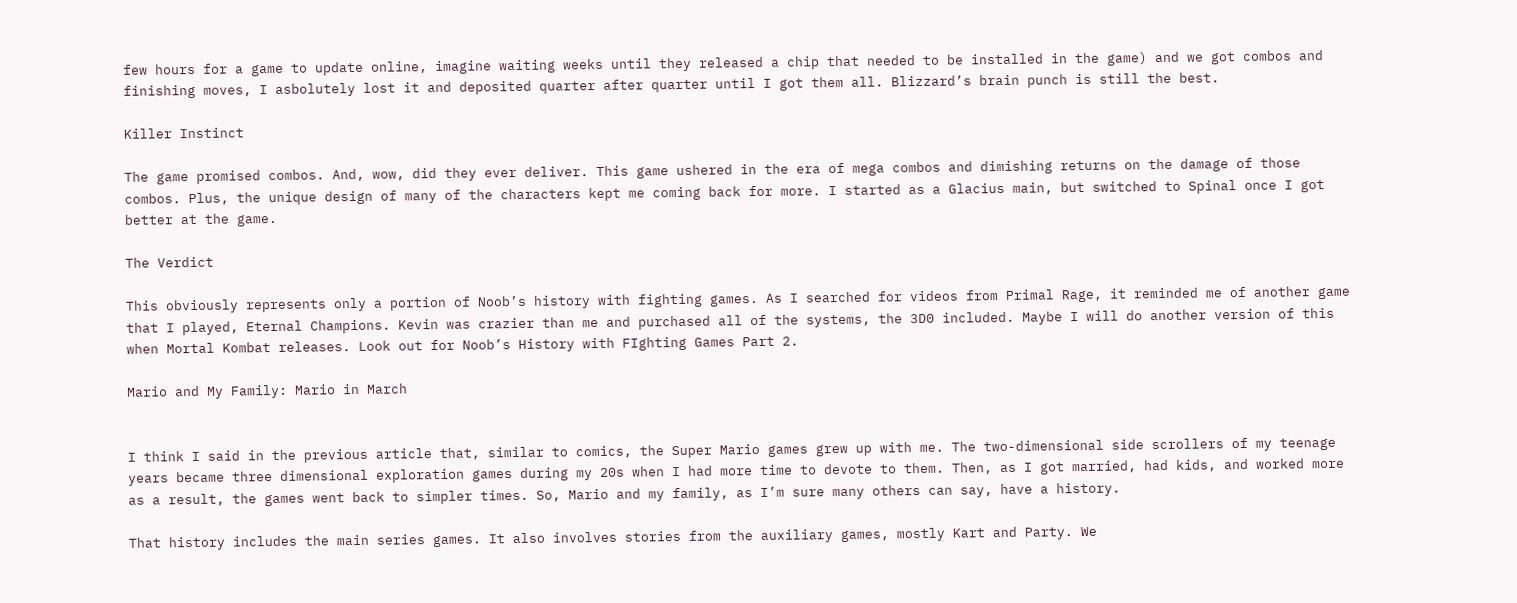few hours for a game to update online, imagine waiting weeks until they released a chip that needed to be installed in the game) and we got combos and finishing moves, I asbolutely lost it and deposited quarter after quarter until I got them all. Blizzard’s brain punch is still the best.

Killer Instinct

The game promised combos. And, wow, did they ever deliver. This game ushered in the era of mega combos and dimishing returns on the damage of those combos. Plus, the unique design of many of the characters kept me coming back for more. I started as a Glacius main, but switched to Spinal once I got better at the game.

The Verdict

This obviously represents only a portion of Noob’s history with fighting games. As I searched for videos from Primal Rage, it reminded me of another game that I played, Eternal Champions. Kevin was crazier than me and purchased all of the systems, the 3D0 included. Maybe I will do another version of this when Mortal Kombat releases. Look out for Noob’s History with FIghting Games Part 2.

Mario and My Family: Mario in March


I think I said in the previous article that, similar to comics, the Super Mario games grew up with me. The two-dimensional side scrollers of my teenage years became three dimensional exploration games during my 20s when I had more time to devote to them. Then, as I got married, had kids, and worked more as a result, the games went back to simpler times. So, Mario and my family, as I’m sure many others can say, have a history.

That history includes the main series games. It also involves stories from the auxiliary games, mostly Kart and Party. We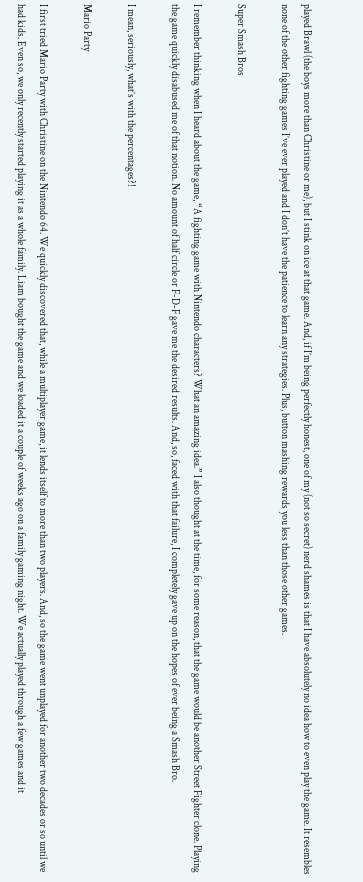played Brawl (the boys more than Christine or me), but I stink on ice at that game. And, if I’m being perfectly honest, one of my (not so secret) nerd shames is that I have absolutely no idea how to even play the game. It resembles none of the other fighting games I’ve ever played and I don’t have the patience to learn any strategies. Plus, button mashing rewards you less than those other games.

Super Smash Bros

I remember thinking when I heard about the game, “A fighting game with Nintendo characters? What an amazing idea.” I also thought at the time, for some reason, that the game would be another Street Fighter clone. Playing the game quickly disabused me of that notion. No amount of half circle or F-D-F gave me the desired results. And, so, faced with that failure, I completely gave up on the hopes of ever being a Smash Bro.

I mean, seriously, what’s with the percentages?!

Mario Party

I first tried Mario Party with Christine on the Nintendo 64. We quickly discovered that, while a multiplayer game, it lends itself to more than two players. And, so the game went unplayed for another two decades or so until we had kids. Even so, we only recently started playing it as a whole family. Liam bought the game and we loaded it a couple of weeks ago on a family gaming night. We actually played through a few games and it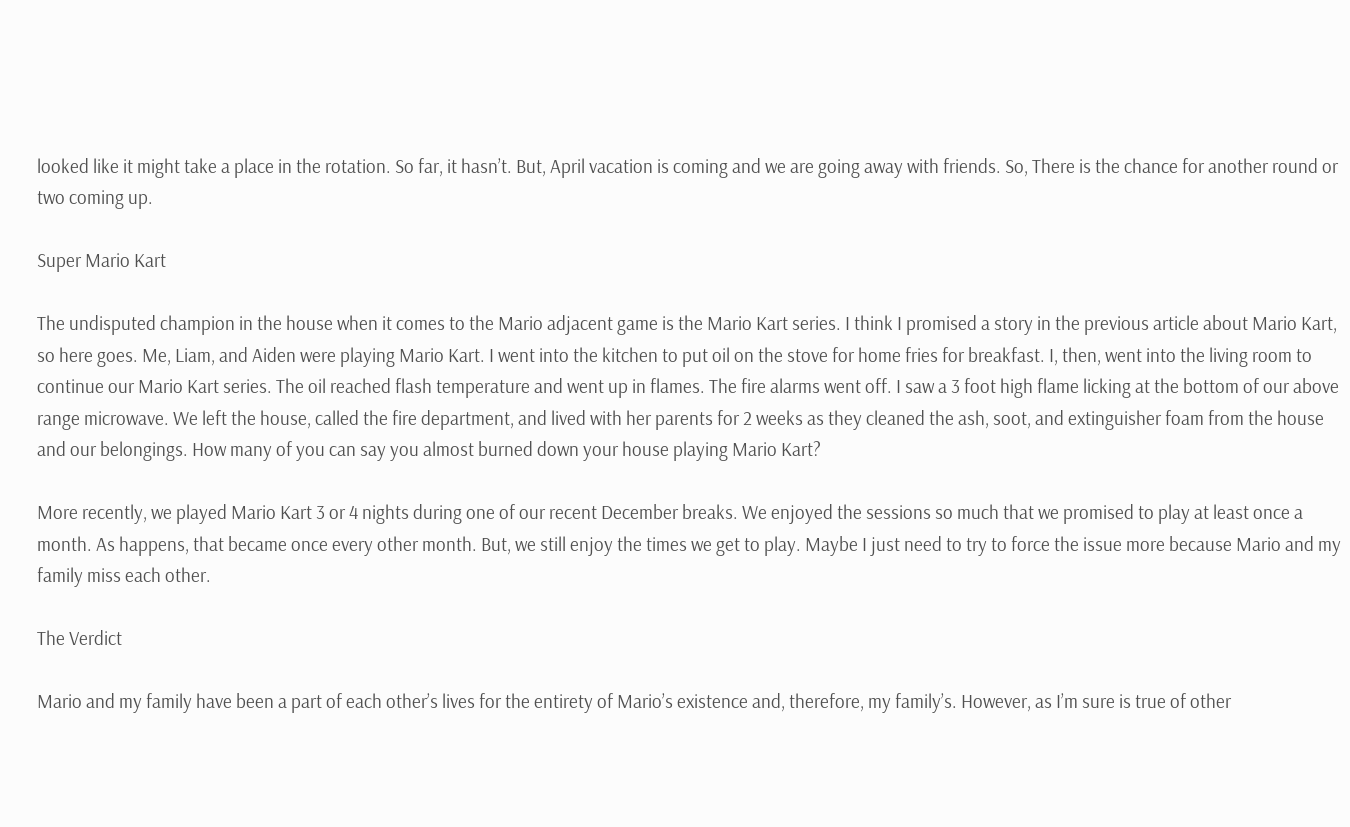looked like it might take a place in the rotation. So far, it hasn’t. But, April vacation is coming and we are going away with friends. So, There is the chance for another round or two coming up.

Super Mario Kart

The undisputed champion in the house when it comes to the Mario adjacent game is the Mario Kart series. I think I promised a story in the previous article about Mario Kart, so here goes. Me, Liam, and Aiden were playing Mario Kart. I went into the kitchen to put oil on the stove for home fries for breakfast. I, then, went into the living room to continue our Mario Kart series. The oil reached flash temperature and went up in flames. The fire alarms went off. I saw a 3 foot high flame licking at the bottom of our above range microwave. We left the house, called the fire department, and lived with her parents for 2 weeks as they cleaned the ash, soot, and extinguisher foam from the house and our belongings. How many of you can say you almost burned down your house playing Mario Kart?

More recently, we played Mario Kart 3 or 4 nights during one of our recent December breaks. We enjoyed the sessions so much that we promised to play at least once a month. As happens, that became once every other month. But, we still enjoy the times we get to play. Maybe I just need to try to force the issue more because Mario and my family miss each other.

The Verdict

Mario and my family have been a part of each other’s lives for the entirety of Mario’s existence and, therefore, my family’s. However, as I’m sure is true of other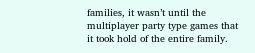families, it wasn’t until the multiplayer party type games that it took hold of the entire family.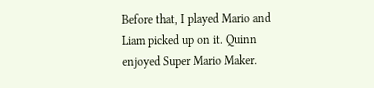Before that, I played Mario and Liam picked up on it. Quinn enjoyed Super Mario Maker.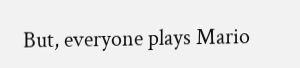But, everyone plays Mario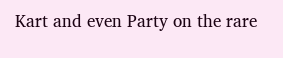Kart and even Party on the rare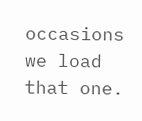occasions we load that one.